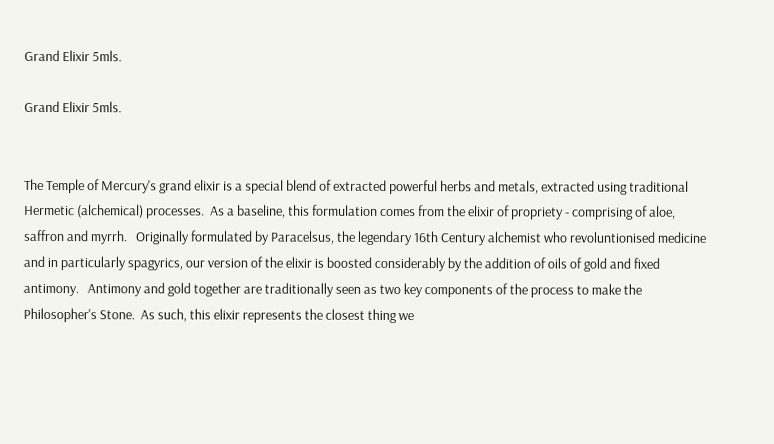Grand Elixir 5mls.

Grand Elixir 5mls.


The Temple of Mercury's grand elixir is a special blend of extracted powerful herbs and metals, extracted using traditional Hermetic (alchemical) processes.  As a baseline, this formulation comes from the elixir of propriety - comprising of aloe, saffron and myrrh.   Originally formulated by Paracelsus, the legendary 16th Century alchemist who revoluntionised medicine and in particularly spagyrics, our version of the elixir is boosted considerably by the addition of oils of gold and fixed antimony.   Antimony and gold together are traditionally seen as two key components of the process to make the Philosopher's Stone.  As such, this elixir represents the closest thing we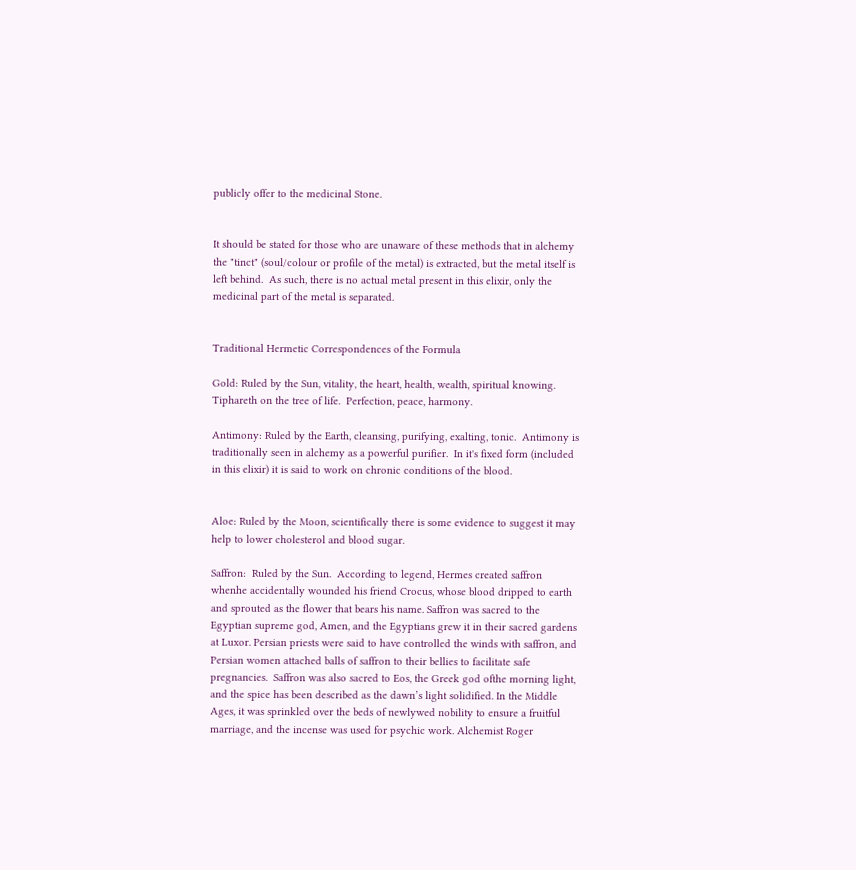publicly offer to the medicinal Stone.


It should be stated for those who are unaware of these methods that in alchemy the "tinct" (soul/colour or profile of the metal) is extracted, but the metal itself is left behind.  As such, there is no actual metal present in this elixir, only the medicinal part of the metal is separated.


Traditional Hermetic Correspondences of the Formula

Gold: Ruled by the Sun, vitality, the heart, health, wealth, spiritual knowing.  Tiphareth on the tree of life.  Perfection, peace, harmony.

Antimony: Ruled by the Earth, cleansing, purifying, exalting, tonic.  Antimony is traditionally seen in alchemy as a powerful purifier.  In it's fixed form (included in this elixir) it is said to work on chronic conditions of the blood.


Aloe: Ruled by the Moon, scientifically there is some evidence to suggest it may help to lower cholesterol and blood sugar.

Saffron:  Ruled by the Sun.  According to legend, Hermes created saffron whenhe accidentally wounded his friend Crocus, whose blood dripped to earth and sprouted as the flower that bears his name. Saffron was sacred to the Egyptian supreme god, Amen, and the Egyptians grew it in their sacred gardens at Luxor. Persian priests were said to have controlled the winds with saffron, and Persian women attached balls of saffron to their bellies to facilitate safe pregnancies.  Saffron was also sacred to Eos, the Greek god ofthe morning light, and the spice has been described as the dawn’s light solidified. In the Middle Ages, it was sprinkled over the beds of newlywed nobility to ensure a fruitful marriage, and the incense was used for psychic work. Alchemist Roger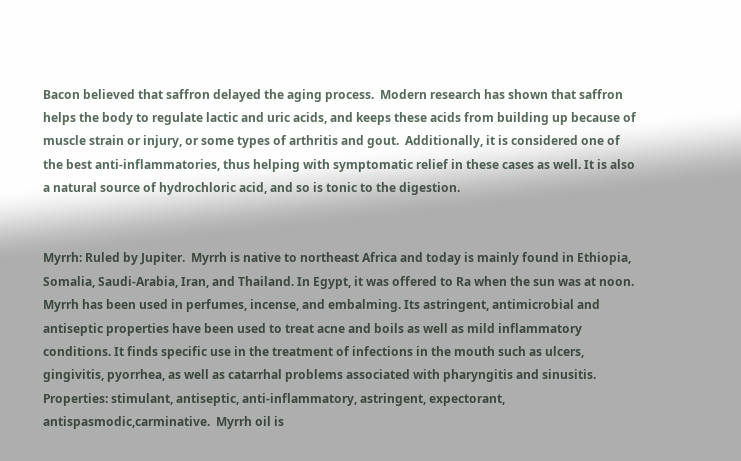Bacon believed that saffron delayed the aging process.  Modern research has shown that saffron helps the body to regulate lactic and uric acids, and keeps these acids from building up because of muscle strain or injury, or some types of arthritis and gout.  Additionally, it is considered one of the best anti-inflammatories, thus helping with symptomatic relief in these cases as well. It is also a natural source of hydrochloric acid, and so is tonic to the digestion.


Myrrh: Ruled by Jupiter.  Myrrh is native to northeast Africa and today is mainly found in Ethiopia, Somalia, Saudi-Arabia, Iran, and Thailand. In Egypt, it was offered to Ra when the sun was at noon.  Myrrh has been used in perfumes, incense, and embalming. Its astringent, antimicrobial and antiseptic properties have been used to treat acne and boils as well as mild inflammatory conditions. It finds specific use in the treatment of infections in the mouth such as ulcers, gingivitis, pyorrhea, as well as catarrhal problems associated with pharyngitis and sinusitis.  Properties: stimulant, antiseptic, anti-inflammatory, astringent, expectorant, antispasmodic,carminative.  Myrrh oil is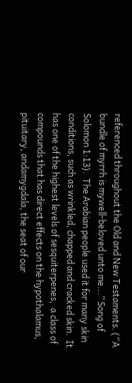referenced throughout the Old and New Testaments. (“A bundle of myrrh is mywell-beloved unto me...” Song of Solomon 1:13).  The Arabian people used it for many skin conditions, such as wrinkled, chapped and cracked skin.  It has one of the highest levels of sesquiterpenes,  a class of compounds that has direct effects on the hypothalamus, pituitary, andamygdala, the seat of our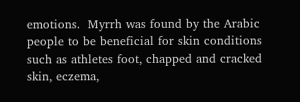emotions.  Myrrh was found by the Arabic people to be beneficial for skin conditions such as athletes foot, chapped and cracked skin, eczema,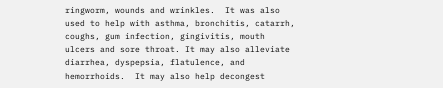ringworm, wounds and wrinkles.  It was also used to help with asthma, bronchitis, catarrh, coughs, gum infection, gingivitis, mouth ulcers and sore throat. It may also alleviate diarrhea, dyspepsia, flatulence, and hemorrhoids.  It may also help decongest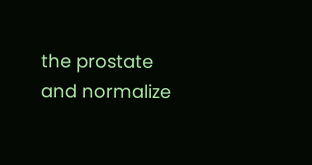the prostate and normalize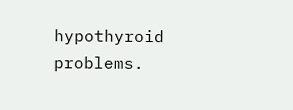hypothyroid problems.